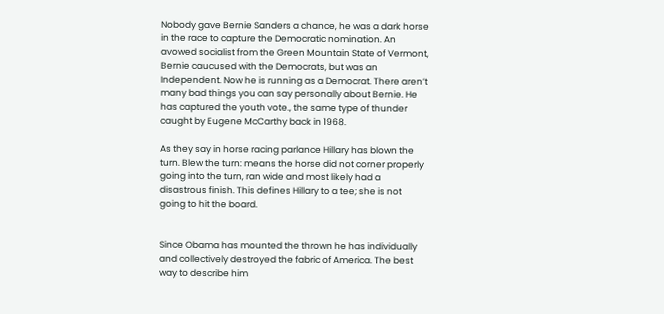Nobody gave Bernie Sanders a chance, he was a dark horse in the race to capture the Democratic nomination. An avowed socialist from the Green Mountain State of Vermont, Bernie caucused with the Democrats, but was an Independent. Now he is running as a Democrat. There aren’t many bad things you can say personally about Bernie. He has captured the youth vote., the same type of thunder caught by Eugene McCarthy back in 1968.

As they say in horse racing parlance Hillary has blown the turn. Blew the turn: means the horse did not corner properly going into the turn, ran wide and most likely had a disastrous finish. This defines Hillary to a tee; she is not going to hit the board.


Since Obama has mounted the thrown he has individually and collectively destroyed the fabric of America. The best way to describe him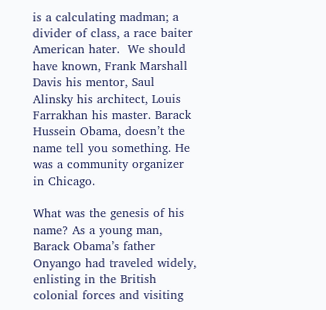is a calculating madman; a divider of class, a race baiter American hater.  We should have known, Frank Marshall Davis his mentor, Saul Alinsky his architect, Louis Farrakhan his master. Barack Hussein Obama, doesn’t the name tell you something. He was a community organizer in Chicago.

What was the genesis of his name? As a young man, Barack Obama’s father Onyango had traveled widely, enlisting in the British colonial forces and visiting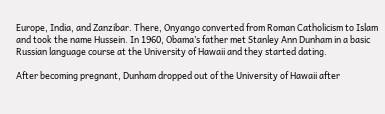Europe, India, and Zanzibar. There, Onyango converted from Roman Catholicism to Islam and took the name Hussein. In 1960, Obama’s father met Stanley Ann Dunham in a basic Russian language course at the University of Hawaii and they started dating.

After becoming pregnant, Dunham dropped out of the University of Hawaii after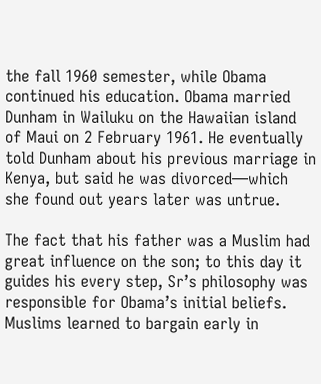the fall 1960 semester, while Obama continued his education. Obama married Dunham in Wailuku on the Hawaiian island of Maui on 2 February 1961. He eventually told Dunham about his previous marriage in Kenya, but said he was divorced—which she found out years later was untrue.

The fact that his father was a Muslim had great influence on the son; to this day it guides his every step, Sr’s philosophy was responsible for Obama’s initial beliefs. Muslims learned to bargain early in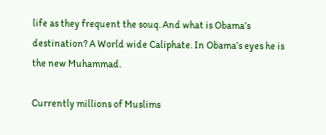life as they frequent the souq. And what is Obama’s destination? A World wide Caliphate. In Obama’s eyes he is the new Muhammad.

Currently millions of Muslims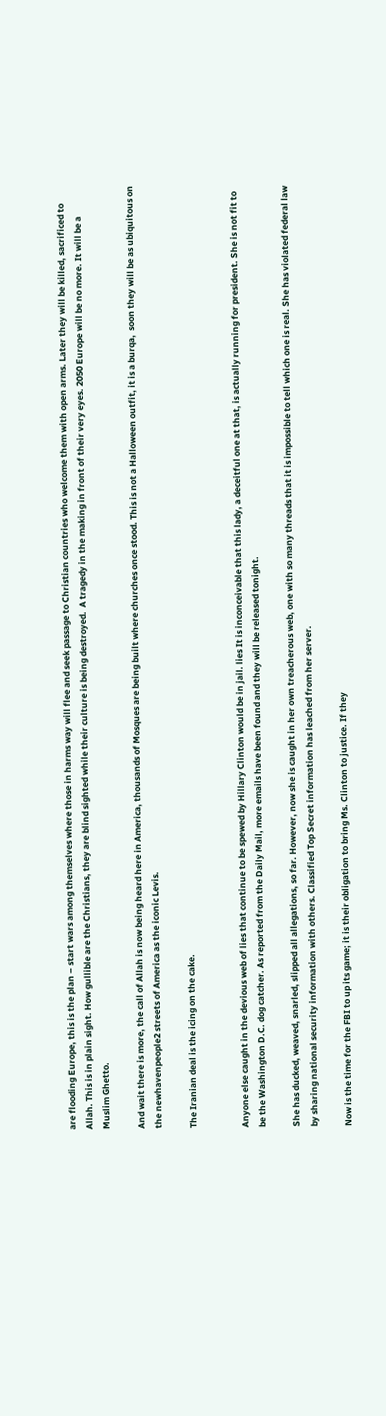are flooding Europe, this is the plan – start wars among themselves where those in harms way will flee and seek passage to Christian countries who welcome them with open arms. Later they will be killed, sacrificed to Allah. This is in plain sight. How gullible are the Christians, they are blind sighted while their culture is being destroyed.  A tragedy in the making in front of their very eyes. 2050 Europe will be no more. It will be a Muslim Ghetto.

And wait there is more, the call of Allah is now being heard here in America, thousands of Mosques are being built where churches once stood. This is not a Halloween outfit, it is a burqa,  soon they will be as ubiquitous on the newhavenpeople2 streets of America as the iconic Levis.

The Iranian deal is the icing on the cake.


Anyone else caught in the devious web of lies that continue to be spewed by Hillary Clinton would be in jail. lies It is inconceivable that this lady, a deceitful one at that, is actually running for president. She is not fit to be the Washington D.C. dog catcher. As reported from the Daily Mail, more emails have been found and they will be released tonight.

She has ducked, weaved, snarled, slipped all allegations, so far. However, now she is caught in her own treacherous web, one with so many threads that it is impossible to tell which one is real. She has violated federal law by sharing national security information with others. Classified Top Secret information has leached from her server.

Now is the time for the FBI to up its game; it is their obligation to bring Ms. Clinton to justice. If they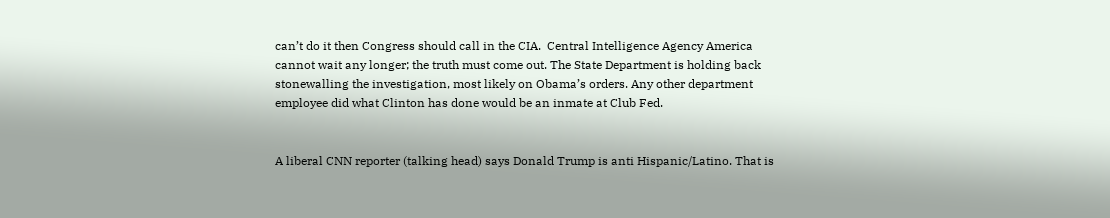can’t do it then Congress should call in the CIA.  Central Intelligence Agency America cannot wait any longer; the truth must come out. The State Department is holding back stonewalling the investigation, most likely on Obama’s orders. Any other department employee did what Clinton has done would be an inmate at Club Fed.


A liberal CNN reporter (talking head) says Donald Trump is anti Hispanic/Latino. That is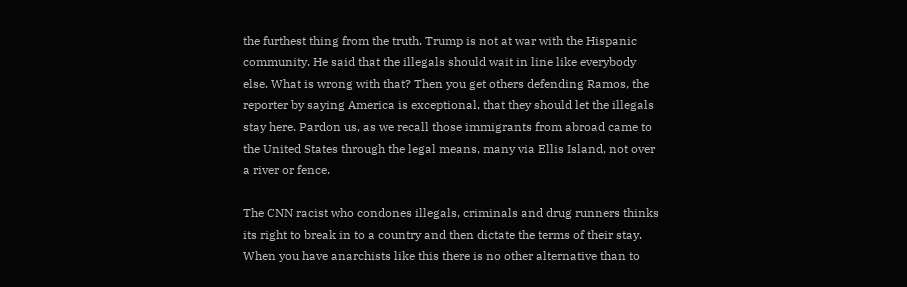the furthest thing from the truth. Trump is not at war with the Hispanic community. He said that the illegals should wait in line like everybody else. What is wrong with that? Then you get others defending Ramos, the reporter by saying America is exceptional, that they should let the illegals stay here. Pardon us, as we recall those immigrants from abroad came to the United States through the legal means, many via Ellis Island, not over a river or fence.

The CNN racist who condones illegals, criminals and drug runners thinks its right to break in to a country and then dictate the terms of their stay. When you have anarchists like this there is no other alternative than to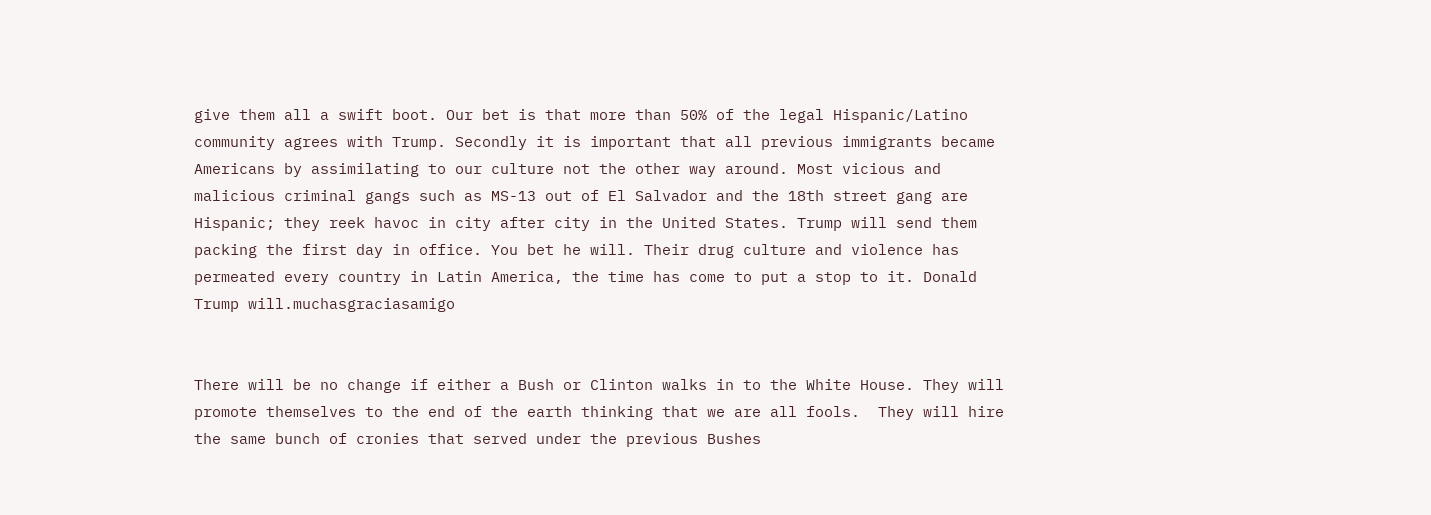give them all a swift boot. Our bet is that more than 50% of the legal Hispanic/Latino community agrees with Trump. Secondly it is important that all previous immigrants became Americans by assimilating to our culture not the other way around. Most vicious and malicious criminal gangs such as MS-13 out of El Salvador and the 18th street gang are Hispanic; they reek havoc in city after city in the United States. Trump will send them packing the first day in office. You bet he will. Their drug culture and violence has permeated every country in Latin America, the time has come to put a stop to it. Donald Trump will.muchasgraciasamigo


There will be no change if either a Bush or Clinton walks in to the White House. They will promote themselves to the end of the earth thinking that we are all fools.  They will hire the same bunch of cronies that served under the previous Bushes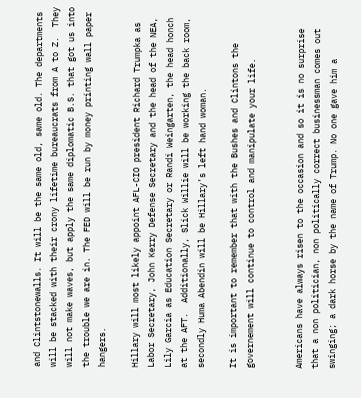and Clintstonewalls. It will be the same old, same old. The departments will be stacked with their crony lifetime bureaucrats from A to Z.  They will not make waves, but apply the same diplomatic B.S. that got us into the trouble we are in. The FED will be run by money printing wall paper hangers.

Hillary will most likely appoint AFL-CIO president Richard Trumpka as Labor Secretary, John Kerry Defense Secretary and the head of the NEA, Lily Garcia as Education Secretary or Randi Weingarten, the head honch at the AFT.  Additionally, Slick Willie will be working the back room, secondly Huma Abendin will be Hillary’s left hand woman.

It is important to remember that with the Bushes and Clintons the governement will continue to control and manipulate your life.


Americans have always risen to the occasion and so it is no surprise that a non politician, non politically correct businessman comes out swinging; a dark horse by the name of Trump. No one gave him a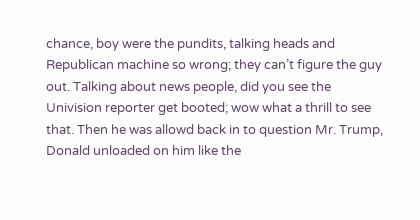chance, boy were the pundits, talking heads and Republican machine so wrong; they can’t figure the guy out. Talking about news people, did you see the Univision reporter get booted; wow what a thrill to see that. Then he was allowd back in to question Mr. Trump, Donald unloaded on him like the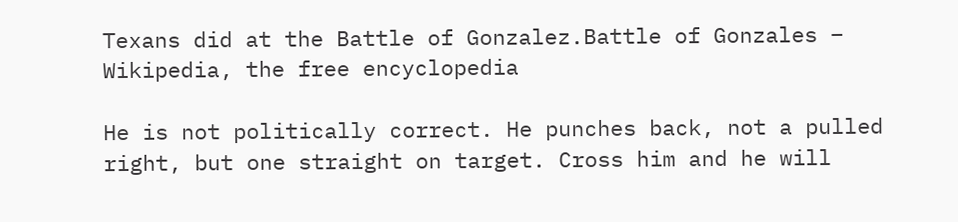Texans did at the Battle of Gonzalez.Battle of Gonzales – Wikipedia, the free encyclopedia

He is not politically correct. He punches back, not a pulled right, but one straight on target. Cross him and he will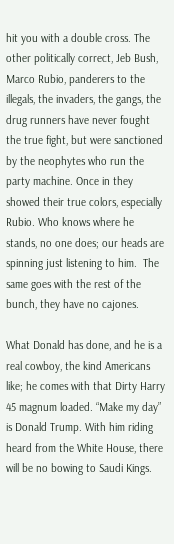hit you with a double cross. The other politically correct, Jeb Bush, Marco Rubio, panderers to the illegals, the invaders, the gangs, the drug runners have never fought the true fight, but were sanctioned by the neophytes who run the party machine. Once in they showed their true colors, especially Rubio. Who knows where he stands, no one does; our heads are spinning just listening to him.  The same goes with the rest of the bunch, they have no cajones.

What Donald has done, and he is a real cowboy, the kind Americans like; he comes with that Dirty Harry 45 magnum loaded. “Make my day” is Donald Trump. With him riding heard from the White House, there will be no bowing to Saudi Kings.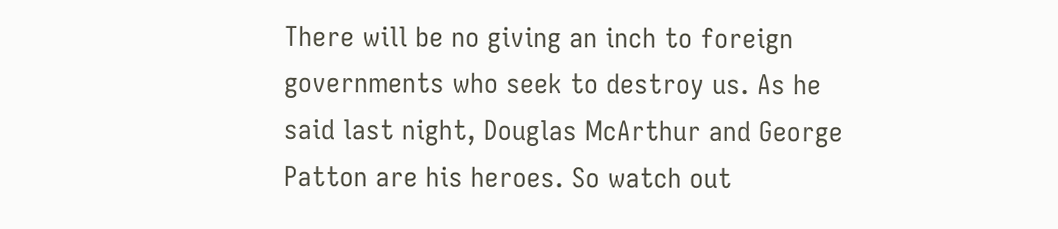There will be no giving an inch to foreign governments who seek to destroy us. As he said last night, Douglas McArthur and George Patton are his heroes. So watch out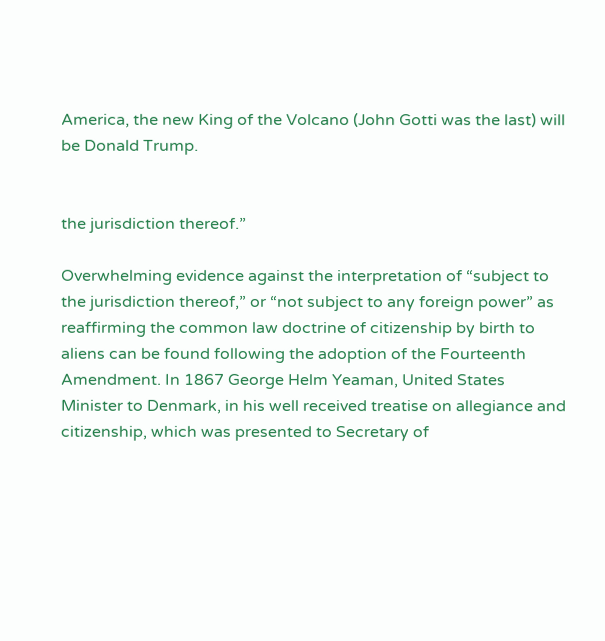America, the new King of the Volcano (John Gotti was the last) will be Donald Trump.


the jurisdiction thereof.”

Overwhelming evidence against the interpretation of “subject to the jurisdiction thereof,” or “not subject to any foreign power” as reaffirming the common law doctrine of citizenship by birth to aliens can be found following the adoption of the Fourteenth Amendment. In 1867 George Helm Yeaman, United States Minister to Denmark, in his well received treatise on allegiance and citizenship, which was presented to Secretary of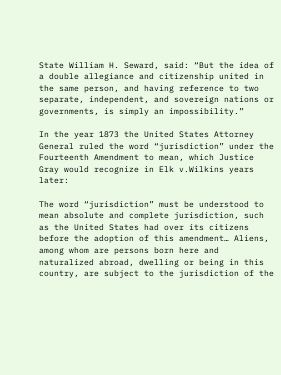State William H. Seward, said: “But the idea of a double allegiance and citizenship united in the same person, and having reference to two separate, independent, and sovereign nations or governments, is simply an impossibility.”

In the year 1873 the United States Attorney General ruled the word “jurisdiction” under the Fourteenth Amendment to mean, which Justice Gray would recognize in Elk v.Wilkins years later:

The word “jurisdiction” must be understood to mean absolute and complete jurisdiction, such as the United States had over its citizens before the adoption of this amendment… Aliens, among whom are persons born here and naturalized abroad, dwelling or being in this country, are subject to the jurisdiction of the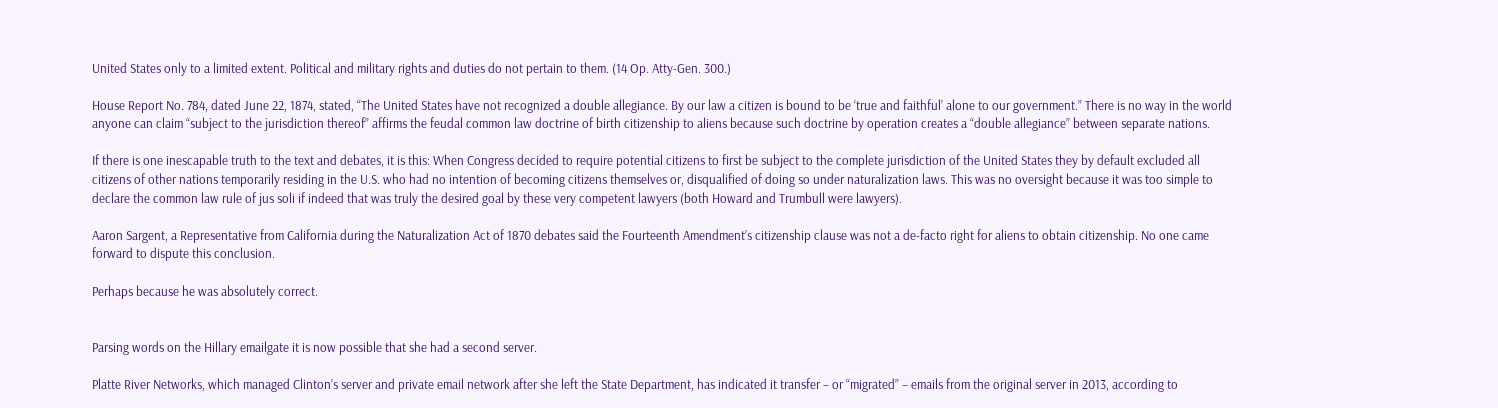United States only to a limited extent. Political and military rights and duties do not pertain to them. (14 Op. Atty-Gen. 300.)

House Report No. 784, dated June 22, 1874, stated, “The United States have not recognized a double allegiance. By our law a citizen is bound to be ‘true and faithful’ alone to our government.” There is no way in the world anyone can claim “subject to the jurisdiction thereof” affirms the feudal common law doctrine of birth citizenship to aliens because such doctrine by operation creates a “double allegiance” between separate nations.

If there is one inescapable truth to the text and debates, it is this: When Congress decided to require potential citizens to first be subject to the complete jurisdiction of the United States they by default excluded all citizens of other nations temporarily residing in the U.S. who had no intention of becoming citizens themselves or, disqualified of doing so under naturalization laws. This was no oversight because it was too simple to declare the common law rule of jus soli if indeed that was truly the desired goal by these very competent lawyers (both Howard and Trumbull were lawyers).

Aaron Sargent, a Representative from California during the Naturalization Act of 1870 debates said the Fourteenth Amendment’s citizenship clause was not a de-facto right for aliens to obtain citizenship. No one came forward to dispute this conclusion.

Perhaps because he was absolutely correct.


Parsing words on the Hillary emailgate it is now possible that she had a second server.

Platte River Networks, which managed Clinton’s server and private email network after she left the State Department, has indicated it transfer – or “migrated” – emails from the original server in 2013, according to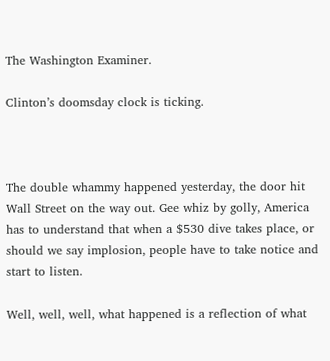The Washington Examiner.

Clinton’s doomsday clock is ticking.



The double whammy happened yesterday, the door hit Wall Street on the way out. Gee whiz by golly, America has to understand that when a $530 dive takes place, or should we say implosion, people have to take notice and start to listen.

Well, well, well, what happened is a reflection of what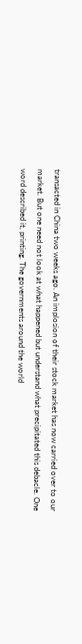transacted in China two weeks ago. An implosion of their stock market has now carried over to our market. But one need not look at what happened but understand what precipitated this debacle. One word described it, printing. The governments around the world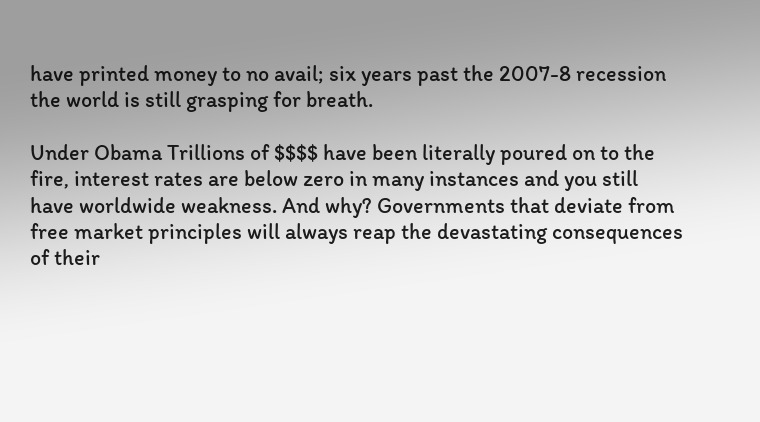have printed money to no avail; six years past the 2007-8 recession the world is still grasping for breath.

Under Obama Trillions of $$$$ have been literally poured on to the fire, interest rates are below zero in many instances and you still have worldwide weakness. And why? Governments that deviate from free market principles will always reap the devastating consequences of their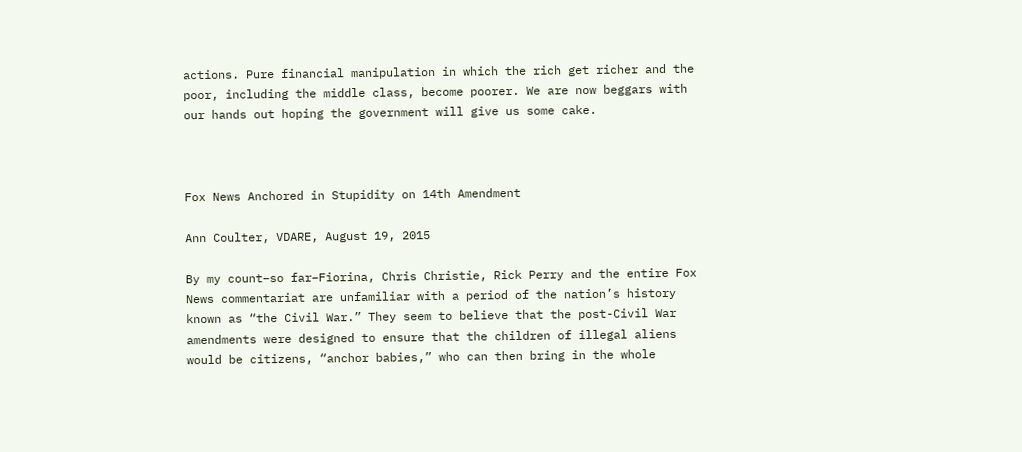actions. Pure financial manipulation in which the rich get richer and the poor, including the middle class, become poorer. We are now beggars with our hands out hoping the government will give us some cake.



Fox News Anchored in Stupidity on 14th Amendment

Ann Coulter, VDARE, August 19, 2015

By my count–so far–Fiorina, Chris Christie, Rick Perry and the entire Fox News commentariat are unfamiliar with a period of the nation’s history known as “the Civil War.” They seem to believe that the post-Civil War amendments were designed to ensure that the children of illegal aliens would be citizens, “anchor babies,” who can then bring in the whole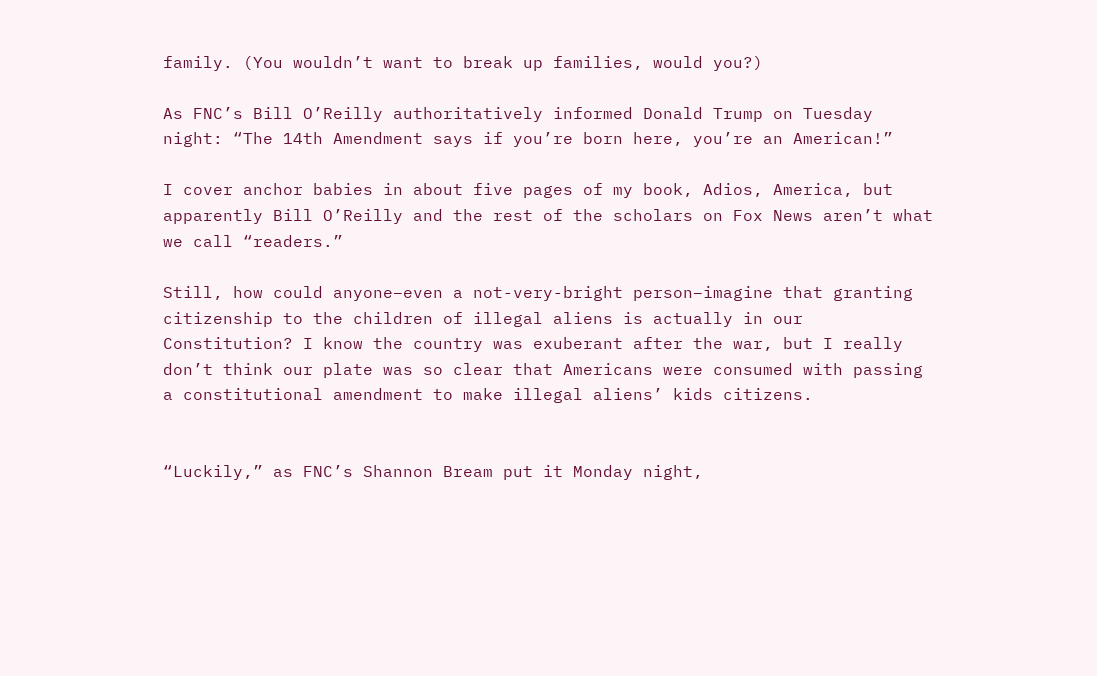family. (You wouldn’t want to break up families, would you?)

As FNC’s Bill O’Reilly authoritatively informed Donald Trump on Tuesday night: “The 14th Amendment says if you’re born here, you’re an American!”

I cover anchor babies in about five pages of my book, Adios, America, but apparently Bill O’Reilly and the rest of the scholars on Fox News aren’t what we call “readers.”

Still, how could anyone–even a not-very-bright person–imagine that granting citizenship to the children of illegal aliens is actually in our Constitution? I know the country was exuberant after the war, but I really don’t think our plate was so clear that Americans were consumed with passing a constitutional amendment to make illegal aliens’ kids citizens.


“Luckily,” as FNC’s Shannon Bream put it Monday night,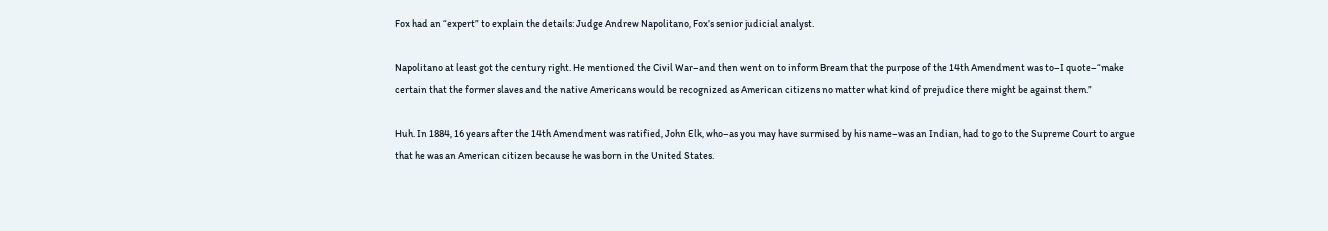Fox had an “expert” to explain the details: Judge Andrew Napolitano, Fox’s senior judicial analyst.

Napolitano at least got the century right. He mentioned the Civil War–and then went on to inform Bream that the purpose of the 14th Amendment was to–I quote–“make certain that the former slaves and the native Americans would be recognized as American citizens no matter what kind of prejudice there might be against them.”

Huh. In 1884, 16 years after the 14th Amendment was ratified, John Elk, who–as you may have surmised by his name–was an Indian, had to go to the Supreme Court to argue that he was an American citizen because he was born in the United States.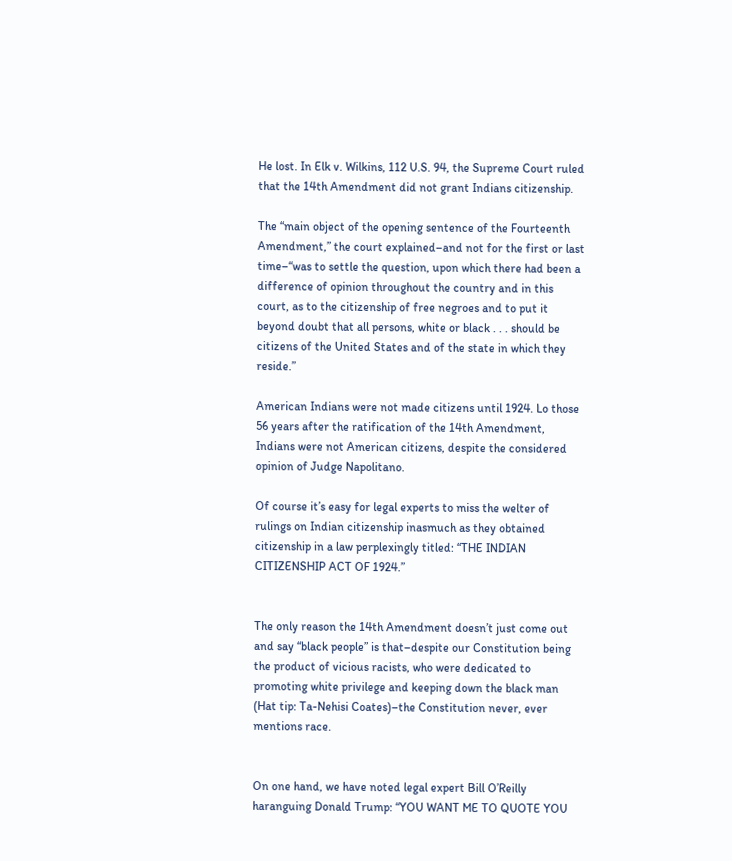He lost. In Elk v. Wilkins, 112 U.S. 94, the Supreme Court ruled that the 14th Amendment did not grant Indians citizenship.

The “main object of the opening sentence of the Fourteenth Amendment,” the court explained–and not for the first or last time–“was to settle the question, upon which there had been a difference of opinion throughout the country and in this court, as to the citizenship of free negroes and to put it beyond doubt that all persons, white or black . . . should be citizens of the United States and of the state in which they reside.”

American Indians were not made citizens until 1924. Lo those 56 years after the ratification of the 14th Amendment, Indians were not American citizens, despite the considered opinion of Judge Napolitano.

Of course it’s easy for legal experts to miss the welter of rulings on Indian citizenship inasmuch as they obtained citizenship in a law perplexingly titled: “THE INDIAN CITIZENSHIP ACT OF 1924.”


The only reason the 14th Amendment doesn’t just come out and say “black people” is that–despite our Constitution being the product of vicious racists, who were dedicated to promoting white privilege and keeping down the black man (Hat tip: Ta-Nehisi Coates)–the Constitution never, ever mentions race.


On one hand, we have noted legal expert Bill O’Reilly haranguing Donald Trump: “YOU WANT ME TO QUOTE YOU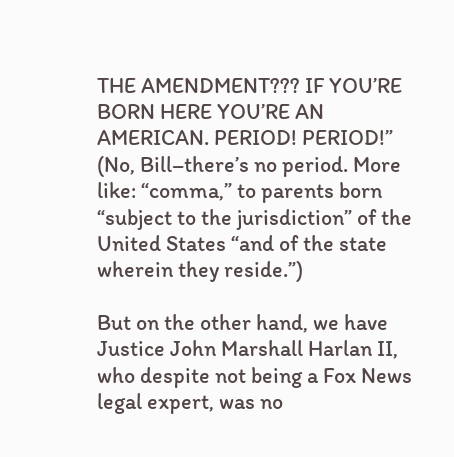THE AMENDMENT??? IF YOU’RE BORN HERE YOU’RE AN AMERICAN. PERIOD! PERIOD!” (No, Bill–there’s no period. More like: “comma,” to parents born “subject to the jurisdiction” of the United States “and of the state wherein they reside.”)

But on the other hand, we have Justice John Marshall Harlan II, who despite not being a Fox News legal expert, was no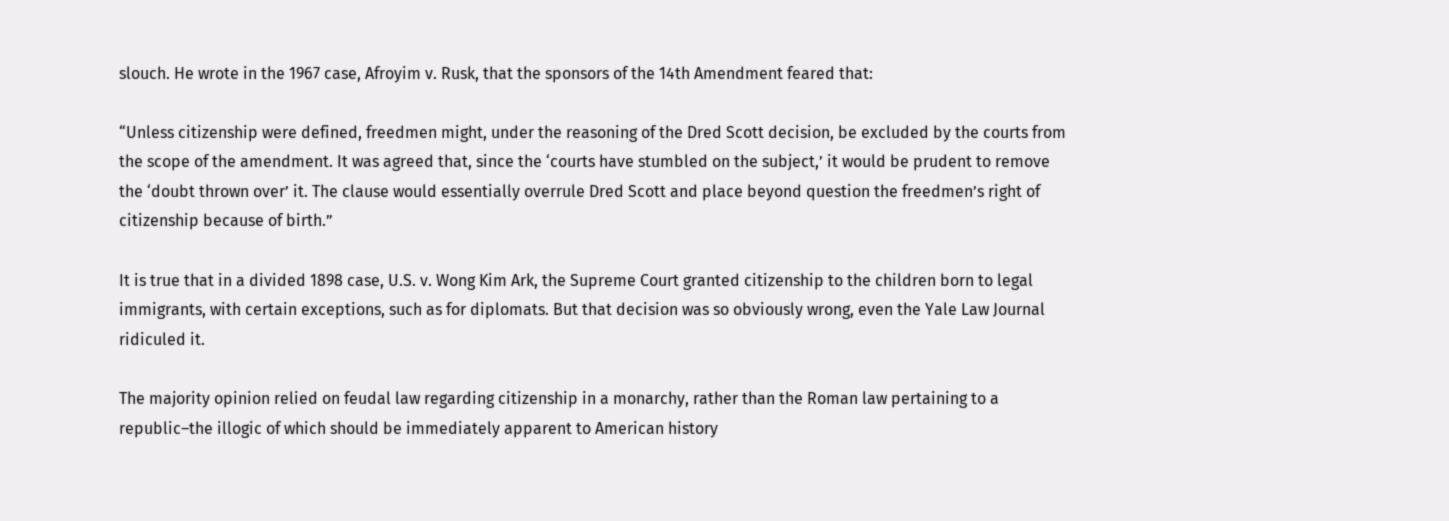slouch. He wrote in the 1967 case, Afroyim v. Rusk, that the sponsors of the 14th Amendment feared that:

“Unless citizenship were defined, freedmen might, under the reasoning of the Dred Scott decision, be excluded by the courts from the scope of the amendment. It was agreed that, since the ‘courts have stumbled on the subject,’ it would be prudent to remove the ‘doubt thrown over’ it. The clause would essentially overrule Dred Scott and place beyond question the freedmen’s right of citizenship because of birth.”

It is true that in a divided 1898 case, U.S. v. Wong Kim Ark, the Supreme Court granted citizenship to the children born to legal immigrants, with certain exceptions, such as for diplomats. But that decision was so obviously wrong, even the Yale Law Journal ridiculed it.

The majority opinion relied on feudal law regarding citizenship in a monarchy, rather than the Roman law pertaining to a republic–the illogic of which should be immediately apparent to American history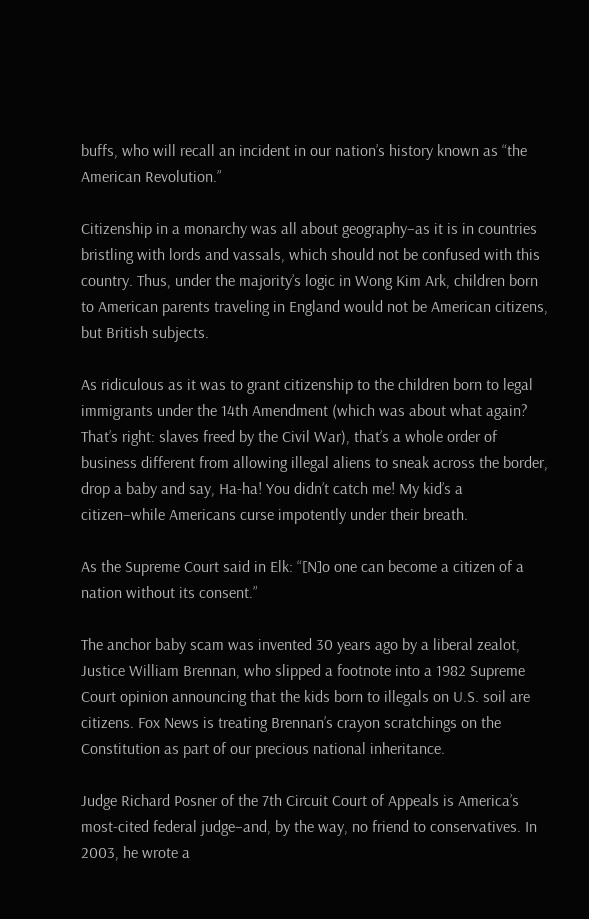buffs, who will recall an incident in our nation’s history known as “the American Revolution.”

Citizenship in a monarchy was all about geography–as it is in countries bristling with lords and vassals, which should not be confused with this country. Thus, under the majority’s logic in Wong Kim Ark, children born to American parents traveling in England would not be American citizens, but British subjects.

As ridiculous as it was to grant citizenship to the children born to legal immigrants under the 14th Amendment (which was about what again? That’s right: slaves freed by the Civil War), that’s a whole order of business different from allowing illegal aliens to sneak across the border, drop a baby and say, Ha-ha! You didn’t catch me! My kid’s a citizen–while Americans curse impotently under their breath.

As the Supreme Court said in Elk: “[N]o one can become a citizen of a nation without its consent.”

The anchor baby scam was invented 30 years ago by a liberal zealot, Justice William Brennan, who slipped a footnote into a 1982 Supreme Court opinion announcing that the kids born to illegals on U.S. soil are citizens. Fox News is treating Brennan’s crayon scratchings on the Constitution as part of our precious national inheritance.

Judge Richard Posner of the 7th Circuit Court of Appeals is America’s most-cited federal judge–and, by the way, no friend to conservatives. In 2003, he wrote a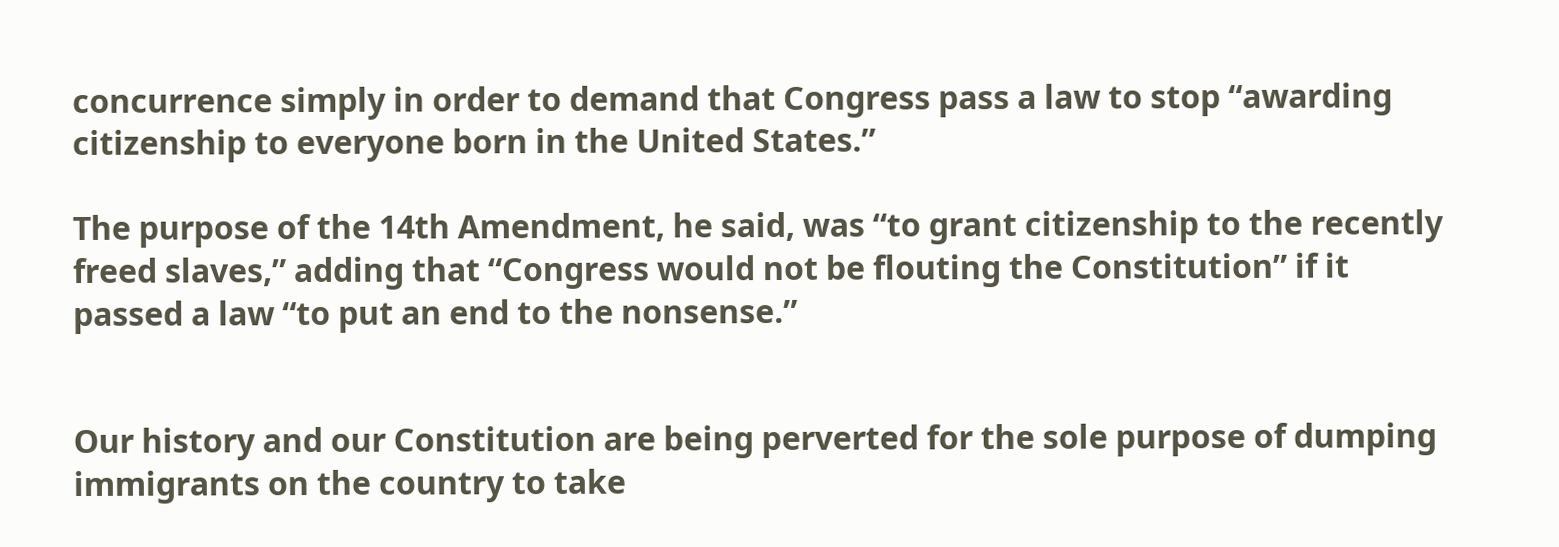concurrence simply in order to demand that Congress pass a law to stop “awarding citizenship to everyone born in the United States.”

The purpose of the 14th Amendment, he said, was “to grant citizenship to the recently freed slaves,” adding that “Congress would not be flouting the Constitution” if it passed a law “to put an end to the nonsense.”


Our history and our Constitution are being perverted for the sole purpose of dumping immigrants on the country to take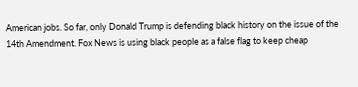American jobs. So far, only Donald Trump is defending black history on the issue of the 14th Amendment. Fox News is using black people as a false flag to keep cheap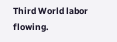Third World labor flowing.